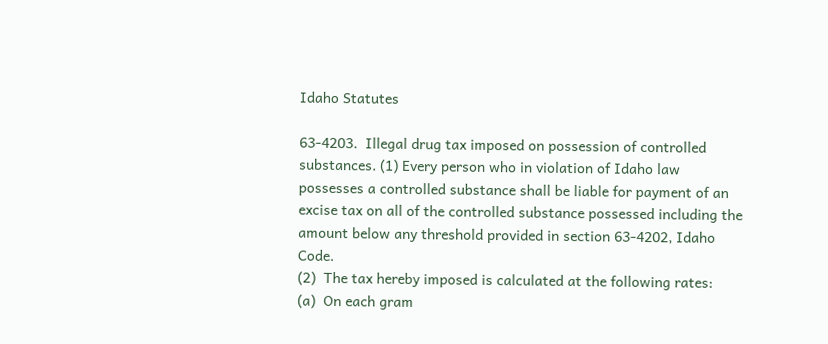Idaho Statutes

63-4203.  Illegal drug tax imposed on possession of controlled substances. (1) Every person who in violation of Idaho law possesses a controlled substance shall be liable for payment of an excise tax on all of the controlled substance possessed including the amount below any threshold provided in section 63-4202, Idaho Code.
(2)  The tax hereby imposed is calculated at the following rates:
(a)  On each gram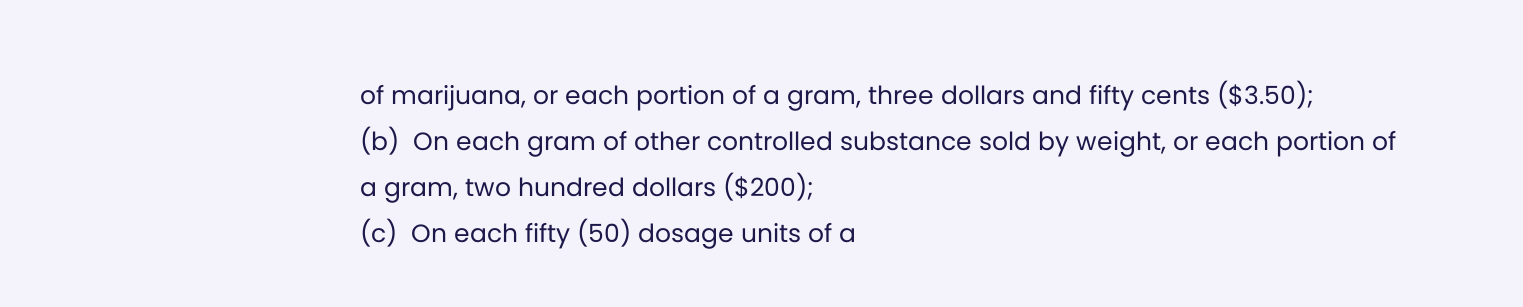of marijuana, or each portion of a gram, three dollars and fifty cents ($3.50);
(b)  On each gram of other controlled substance sold by weight, or each portion of a gram, two hundred dollars ($200);
(c)  On each fifty (50) dosage units of a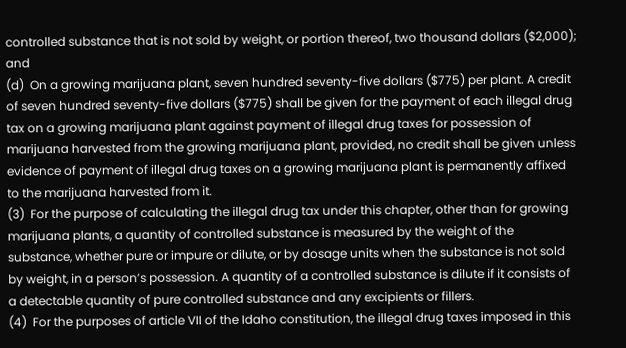controlled substance that is not sold by weight, or portion thereof, two thousand dollars ($2,000); and
(d)  On a growing marijuana plant, seven hundred seventy-five dollars ($775) per plant. A credit of seven hundred seventy-five dollars ($775) shall be given for the payment of each illegal drug tax on a growing marijuana plant against payment of illegal drug taxes for possession of marijuana harvested from the growing marijuana plant, provided, no credit shall be given unless evidence of payment of illegal drug taxes on a growing marijuana plant is permanently affixed to the marijuana harvested from it.
(3)  For the purpose of calculating the illegal drug tax under this chapter, other than for growing marijuana plants, a quantity of controlled substance is measured by the weight of the substance, whether pure or impure or dilute, or by dosage units when the substance is not sold by weight, in a person’s possession. A quantity of a controlled substance is dilute if it consists of a detectable quantity of pure controlled substance and any excipients or fillers.
(4)  For the purposes of article VII of the Idaho constitution, the illegal drug taxes imposed in this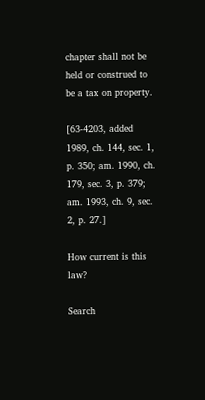chapter shall not be held or construed to be a tax on property.

[63-4203, added 1989, ch. 144, sec. 1, p. 350; am. 1990, ch. 179, sec. 3, p. 379; am. 1993, ch. 9, sec. 2, p. 27.]

How current is this law?

Search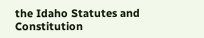the Idaho Statutes and Constitution